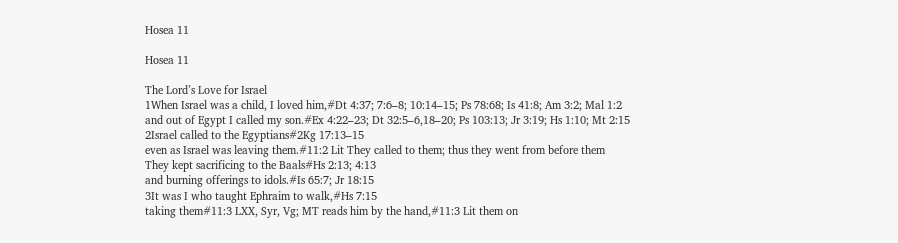Hosea 11

Hosea 11

The Lord’s Love for Israel
1When Israel was a child, I loved him,#Dt 4:37; 7:6–8; 10:14–15; Ps 78:68; Is 41:8; Am 3:2; Mal 1:2
and out of Egypt I called my son.#Ex 4:22–23; Dt 32:5–6,18–20; Ps 103:13; Jr 3:19; Hs 1:10; Mt 2:15
2Israel called to the Egyptians#2Kg 17:13–15
even as Israel was leaving them.#11:2 Lit They called to them; thus they went from before them
They kept sacrificing to the Baals#Hs 2:13; 4:13
and burning offerings to idols.#Is 65:7; Jr 18:15
3It was I who taught Ephraim to walk,#Hs 7:15
taking them#11:3 LXX, Syr, Vg; MT reads him by the hand,#11:3 Lit them on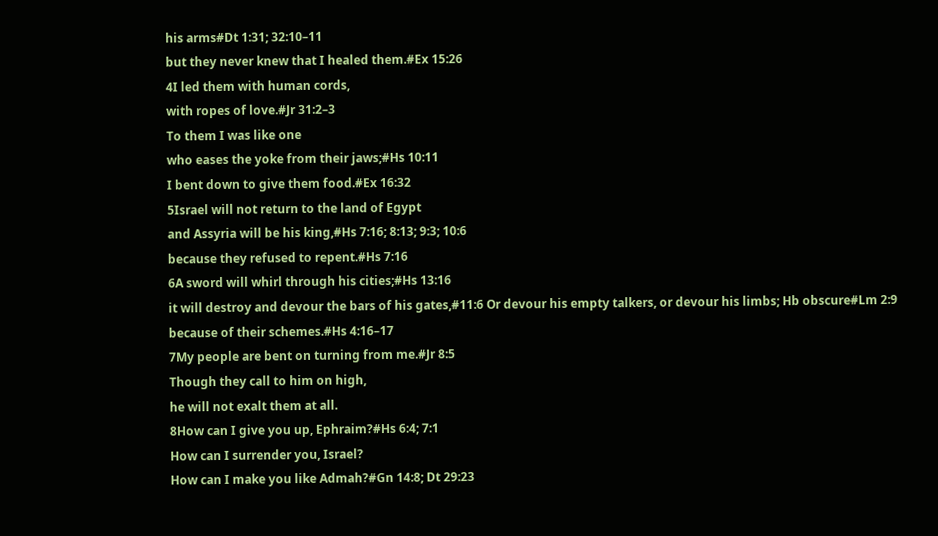his arms#Dt 1:31; 32:10–11
but they never knew that I healed them.#Ex 15:26
4I led them with human cords,
with ropes of love.#Jr 31:2–3
To them I was like one
who eases the yoke from their jaws;#Hs 10:11
I bent down to give them food.#Ex 16:32
5Israel will not return to the land of Egypt
and Assyria will be his king,#Hs 7:16; 8:13; 9:3; 10:6
because they refused to repent.#Hs 7:16
6A sword will whirl through his cities;#Hs 13:16
it will destroy and devour the bars of his gates,#11:6 Or devour his empty talkers, or devour his limbs; Hb obscure#Lm 2:9
because of their schemes.#Hs 4:16–17
7My people are bent on turning from me.#Jr 8:5
Though they call to him on high,
he will not exalt them at all.
8How can I give you up, Ephraim?#Hs 6:4; 7:1
How can I surrender you, Israel?
How can I make you like Admah?#Gn 14:8; Dt 29:23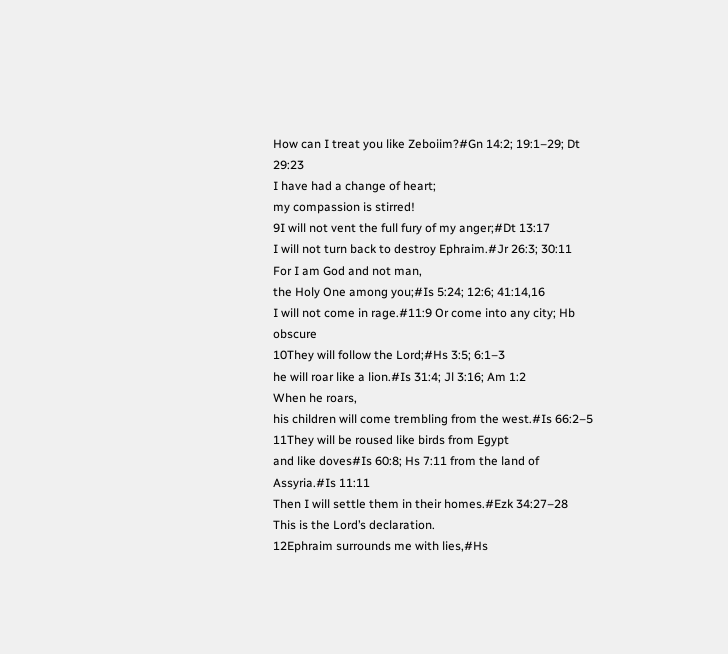How can I treat you like Zeboiim?#Gn 14:2; 19:1–29; Dt 29:23
I have had a change of heart;
my compassion is stirred!
9I will not vent the full fury of my anger;#Dt 13:17
I will not turn back to destroy Ephraim.#Jr 26:3; 30:11
For I am God and not man,
the Holy One among you;#Is 5:24; 12:6; 41:14,16
I will not come in rage.#11:9 Or come into any city; Hb obscure
10They will follow the Lord;#Hs 3:5; 6:1–3
he will roar like a lion.#Is 31:4; Jl 3:16; Am 1:2
When he roars,
his children will come trembling from the west.#Is 66:2–5
11They will be roused like birds from Egypt
and like doves#Is 60:8; Hs 7:11 from the land of Assyria.#Is 11:11
Then I will settle them in their homes.#Ezk 34:27–28
This is the Lord’s declaration.
12Ephraim surrounds me with lies,#Hs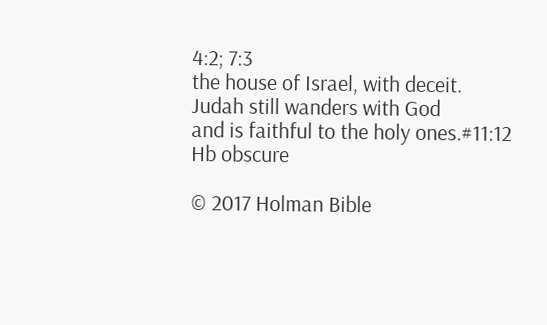4:2; 7:3
the house of Israel, with deceit.
Judah still wanders with God
and is faithful to the holy ones.#11:12 Hb obscure

© 2017 Holman Bible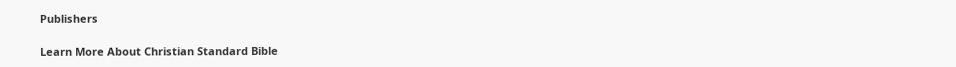Publishers

Learn More About Christian Standard Bible